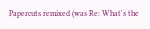Papercuts remixed (was Re: What's the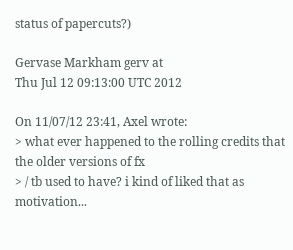status of papercuts?)

Gervase Markham gerv at
Thu Jul 12 09:13:00 UTC 2012

On 11/07/12 23:41, Axel wrote:
> what ever happened to the rolling credits that the older versions of fx
> / tb used to have? i kind of liked that as motivation...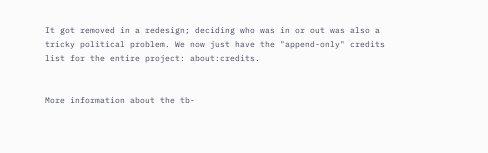It got removed in a redesign; deciding who was in or out was also a
tricky political problem. We now just have the "append-only" credits
list for the entire project: about:credits.


More information about the tb-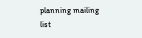planning mailing list